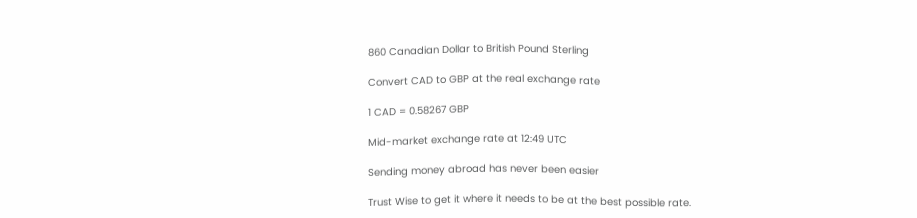860 Canadian Dollar to British Pound Sterling

Convert CAD to GBP at the real exchange rate

1 CAD = 0.58267 GBP

Mid-market exchange rate at 12:49 UTC

Sending money abroad has never been easier

Trust Wise to get it where it needs to be at the best possible rate.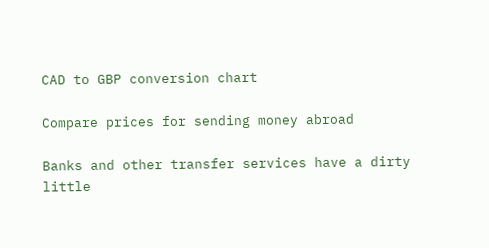CAD to GBP conversion chart

Compare prices for sending money abroad

Banks and other transfer services have a dirty little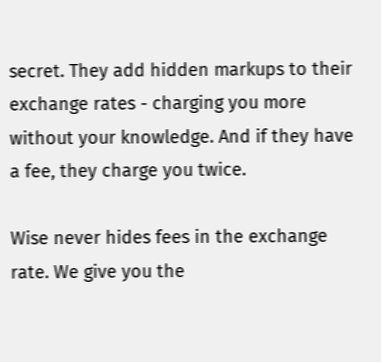secret. They add hidden markups to their exchange rates - charging you more without your knowledge. And if they have a fee, they charge you twice.

Wise never hides fees in the exchange rate. We give you the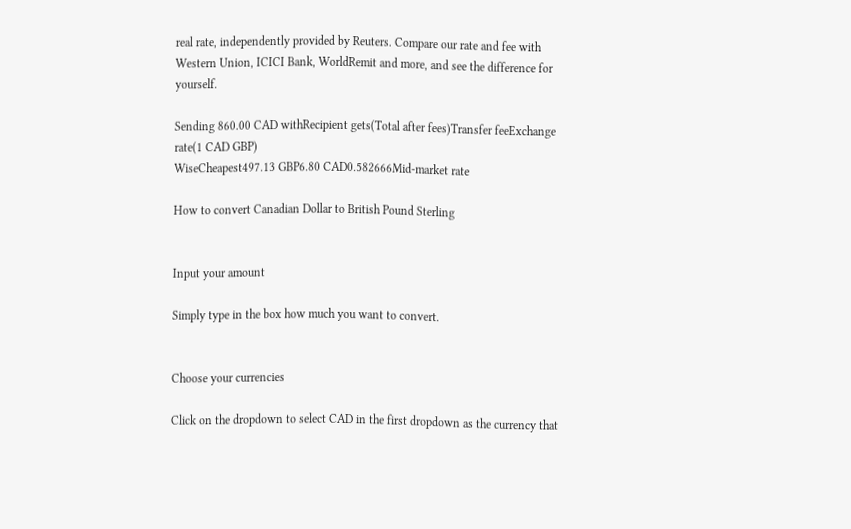real rate, independently provided by Reuters. Compare our rate and fee with Western Union, ICICI Bank, WorldRemit and more, and see the difference for yourself.

Sending 860.00 CAD withRecipient gets(Total after fees)Transfer feeExchange rate(1 CAD GBP)
WiseCheapest497.13 GBP6.80 CAD0.582666Mid-market rate

How to convert Canadian Dollar to British Pound Sterling


Input your amount

Simply type in the box how much you want to convert.


Choose your currencies

Click on the dropdown to select CAD in the first dropdown as the currency that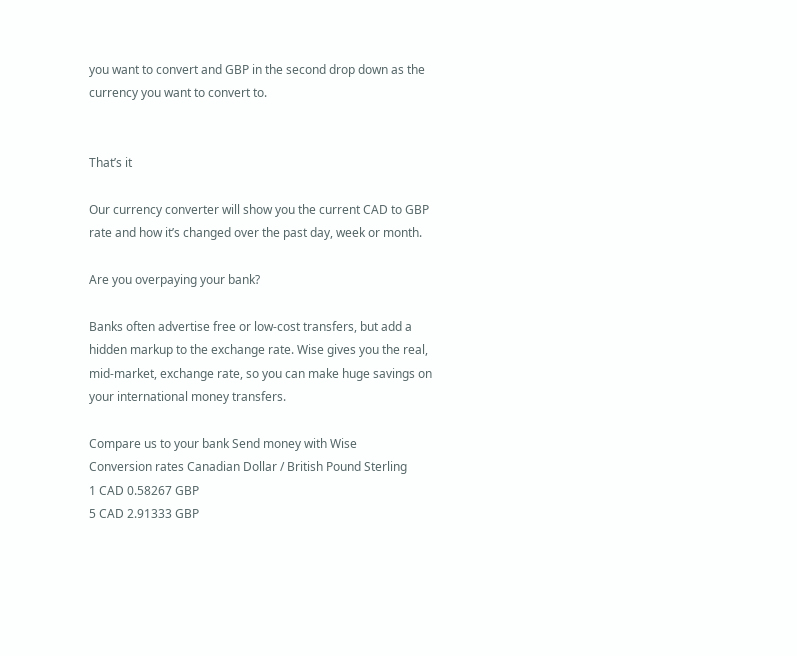you want to convert and GBP in the second drop down as the currency you want to convert to.


That’s it

Our currency converter will show you the current CAD to GBP rate and how it’s changed over the past day, week or month.

Are you overpaying your bank?

Banks often advertise free or low-cost transfers, but add a hidden markup to the exchange rate. Wise gives you the real, mid-market, exchange rate, so you can make huge savings on your international money transfers.

Compare us to your bank Send money with Wise
Conversion rates Canadian Dollar / British Pound Sterling
1 CAD 0.58267 GBP
5 CAD 2.91333 GBP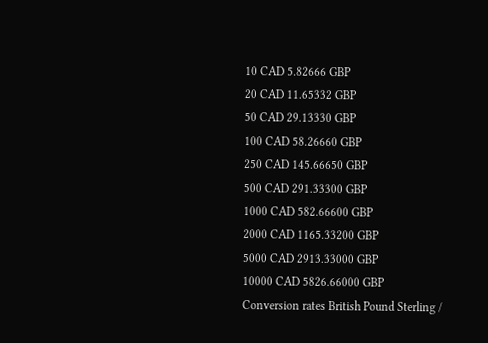10 CAD 5.82666 GBP
20 CAD 11.65332 GBP
50 CAD 29.13330 GBP
100 CAD 58.26660 GBP
250 CAD 145.66650 GBP
500 CAD 291.33300 GBP
1000 CAD 582.66600 GBP
2000 CAD 1165.33200 GBP
5000 CAD 2913.33000 GBP
10000 CAD 5826.66000 GBP
Conversion rates British Pound Sterling /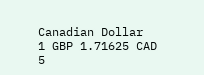Canadian Dollar
1 GBP 1.71625 CAD
5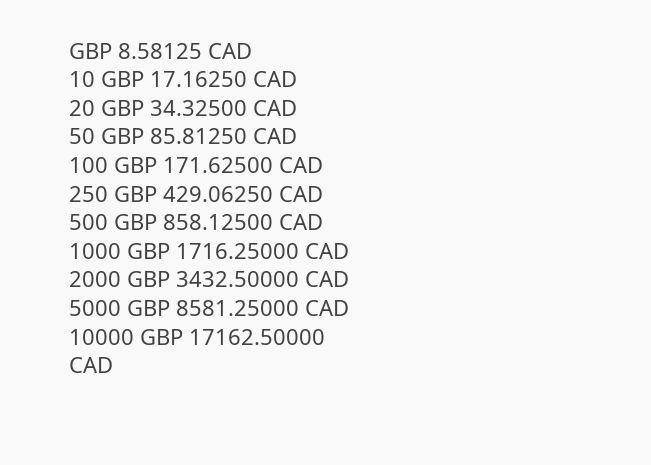GBP 8.58125 CAD
10 GBP 17.16250 CAD
20 GBP 34.32500 CAD
50 GBP 85.81250 CAD
100 GBP 171.62500 CAD
250 GBP 429.06250 CAD
500 GBP 858.12500 CAD
1000 GBP 1716.25000 CAD
2000 GBP 3432.50000 CAD
5000 GBP 8581.25000 CAD
10000 GBP 17162.50000 CAD